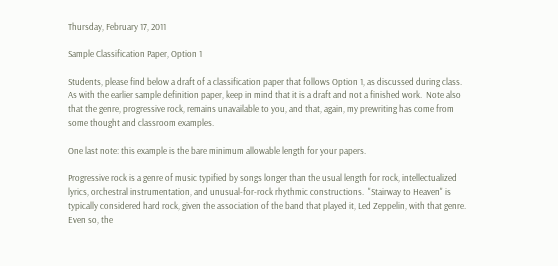Thursday, February 17, 2011

Sample Classification Paper, Option 1

Students, please find below a draft of a classification paper that follows Option 1, as discussed during class.  As with the earlier sample definition paper, keep in mind that it is a draft and not a finished work.  Note also that the genre, progressive rock, remains unavailable to you, and that, again, my prewriting has come from some thought and classroom examples.

One last note: this example is the bare minimum allowable length for your papers.

Progressive rock is a genre of music typified by songs longer than the usual length for rock, intellectualized lyrics, orchestral instrumentation, and unusual-for-rock rhythmic constructions.  "Stairway to Heaven" is typically considered hard rock, given the association of the band that played it, Led Zeppelin, with that genre.  Even so, the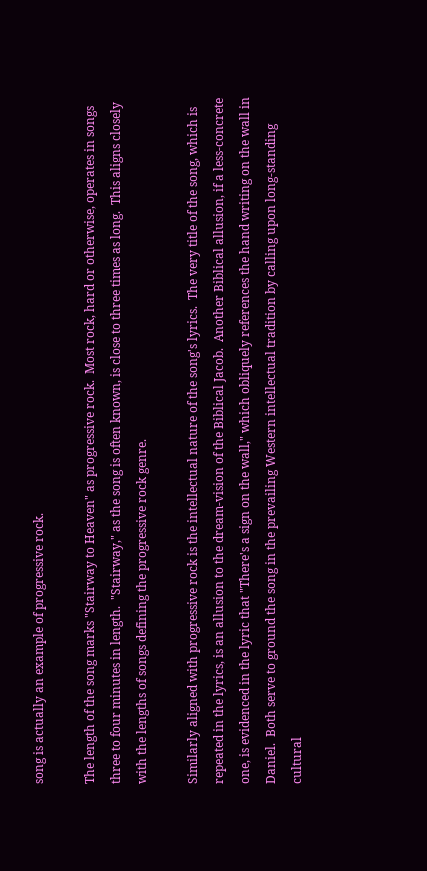song is actually an example of progressive rock.

The length of the song marks "Stairway to Heaven" as progressive rock.  Most rock, hard or otherwise, operates in songs three to four minutes in length.  "Stairway," as the song is often known, is close to three times as long.  This aligns closely with the lengths of songs defining the progressive rock genre.

Similarly aligned with progressive rock is the intellectual nature of the song's lyrics.  The very title of the song, which is repeated in the lyrics, is an allusion to the dream-vision of the Biblical Jacob.  Another Biblical allusion, if a less-concrete one, is evidenced in the lyric that "There's a sign on the wall," which obliquely references the hand writing on the wall in Daniel.  Both serve to ground the song in the prevailing Western intellectual tradition by calling upon long-standing cultural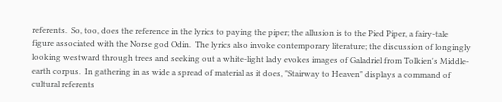referents.  So, too, does the reference in the lyrics to paying the piper; the allusion is to the Pied Piper, a fairy-tale figure associated with the Norse god Odin.  The lyrics also invoke contemporary literature; the discussion of longingly looking westward through trees and seeking out a white-light lady evokes images of Galadriel from Tolkien's Middle-earth corpus.  In gathering in as wide a spread of material as it does, "Stairway to Heaven" displays a command of cultural referents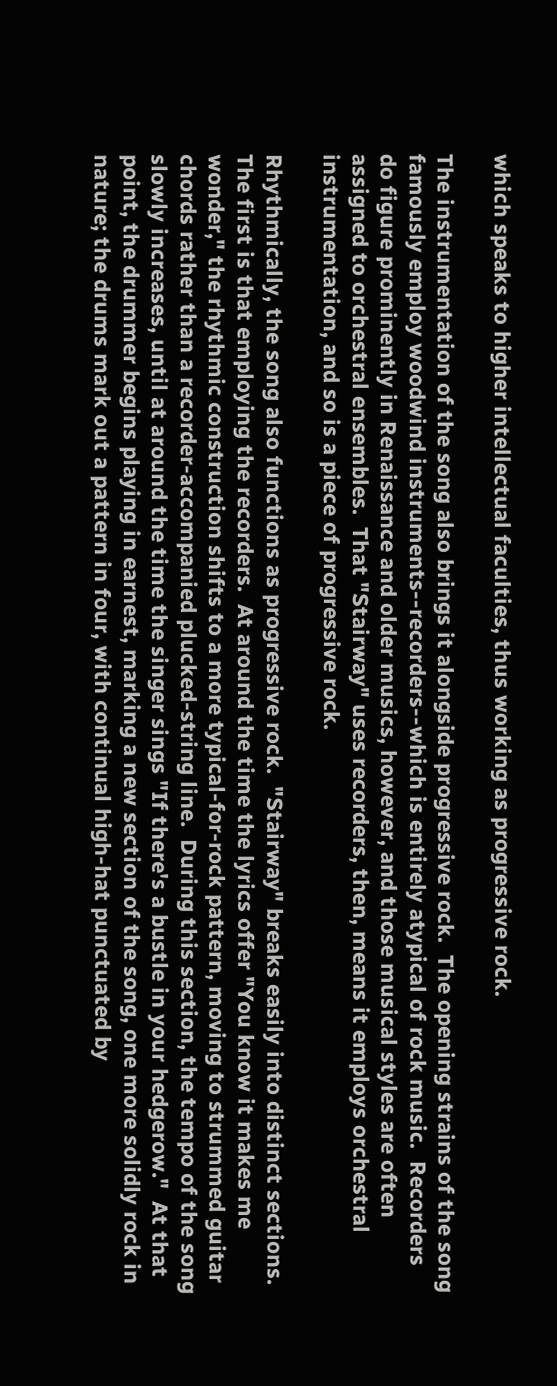which speaks to higher intellectual faculties, thus working as progressive rock.

The instrumentation of the song also brings it alongside progressive rock.  The opening strains of the song famously employ woodwind instruments--recorders--which is entirely atypical of rock music.  Recorders do figure prominently in Renaissance and older musics, however, and those musical styles are often assigned to orchestral ensembles.  That "Stairway" uses recorders, then, means it employs orchestral instrumentation, and so is a piece of progressive rock.

Rhythmically, the song also functions as progressive rock.  "Stairway" breaks easily into distinct sections.  The first is that employing the recorders.  At around the time the lyrics offer "You know it makes me wonder," the rhythmic construction shifts to a more typical-for-rock pattern, moving to strummed guitar chords rather than a recorder-accompanied plucked-string line.  During this section, the tempo of the song slowly increases, until at around the time the singer sings "If there's a bustle in your hedgerow."  At that point, the drummer begins playing in earnest, marking a new section of the song, one more solidly rock in nature; the drums mark out a pattern in four, with continual high-hat punctuated by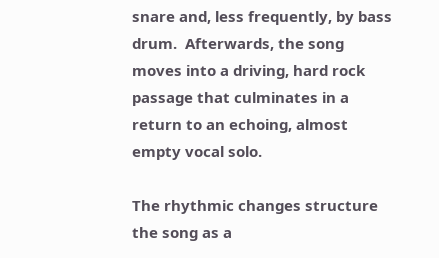snare and, less frequently, by bass drum.  Afterwards, the song moves into a driving, hard rock passage that culminates in a return to an echoing, almost empty vocal solo.

The rhythmic changes structure the song as a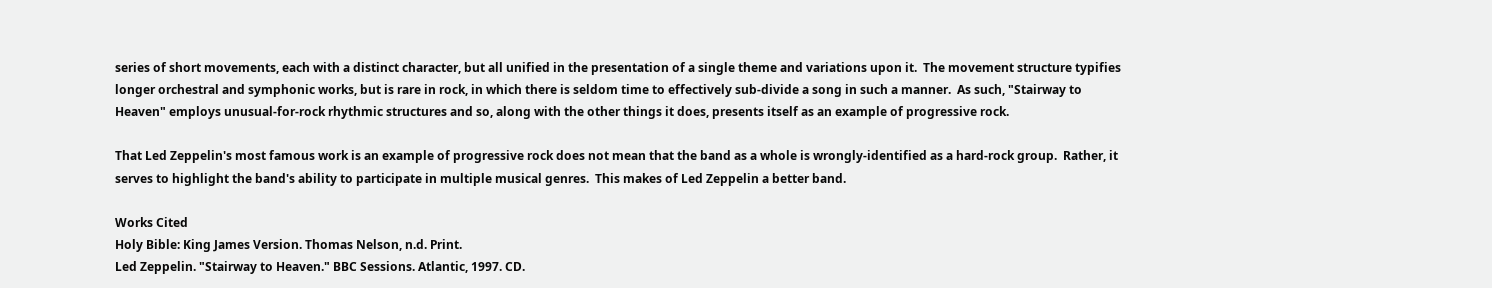series of short movements, each with a distinct character, but all unified in the presentation of a single theme and variations upon it.  The movement structure typifies longer orchestral and symphonic works, but is rare in rock, in which there is seldom time to effectively sub-divide a song in such a manner.  As such, "Stairway to Heaven" employs unusual-for-rock rhythmic structures and so, along with the other things it does, presents itself as an example of progressive rock.

That Led Zeppelin's most famous work is an example of progressive rock does not mean that the band as a whole is wrongly-identified as a hard-rock group.  Rather, it serves to highlight the band's ability to participate in multiple musical genres.  This makes of Led Zeppelin a better band.

Works Cited
Holy Bible: King James Version. Thomas Nelson, n.d. Print.
Led Zeppelin. "Stairway to Heaven." BBC Sessions. Atlantic, 1997. CD.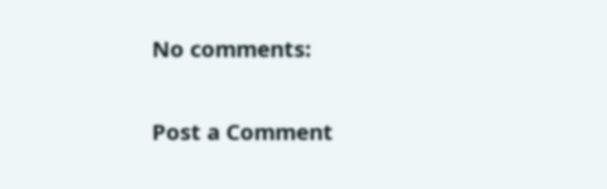No comments:

Post a Comment